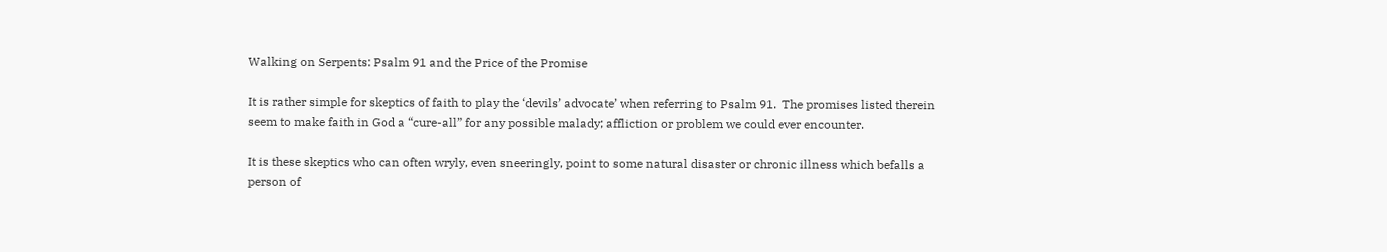Walking on Serpents: Psalm 91 and the Price of the Promise

It is rather simple for skeptics of faith to play the ‘devils’ advocate’ when referring to Psalm 91.  The promises listed therein seem to make faith in God a “cure-all” for any possible malady; affliction or problem we could ever encounter.

It is these skeptics who can often wryly, even sneeringly, point to some natural disaster or chronic illness which befalls a person of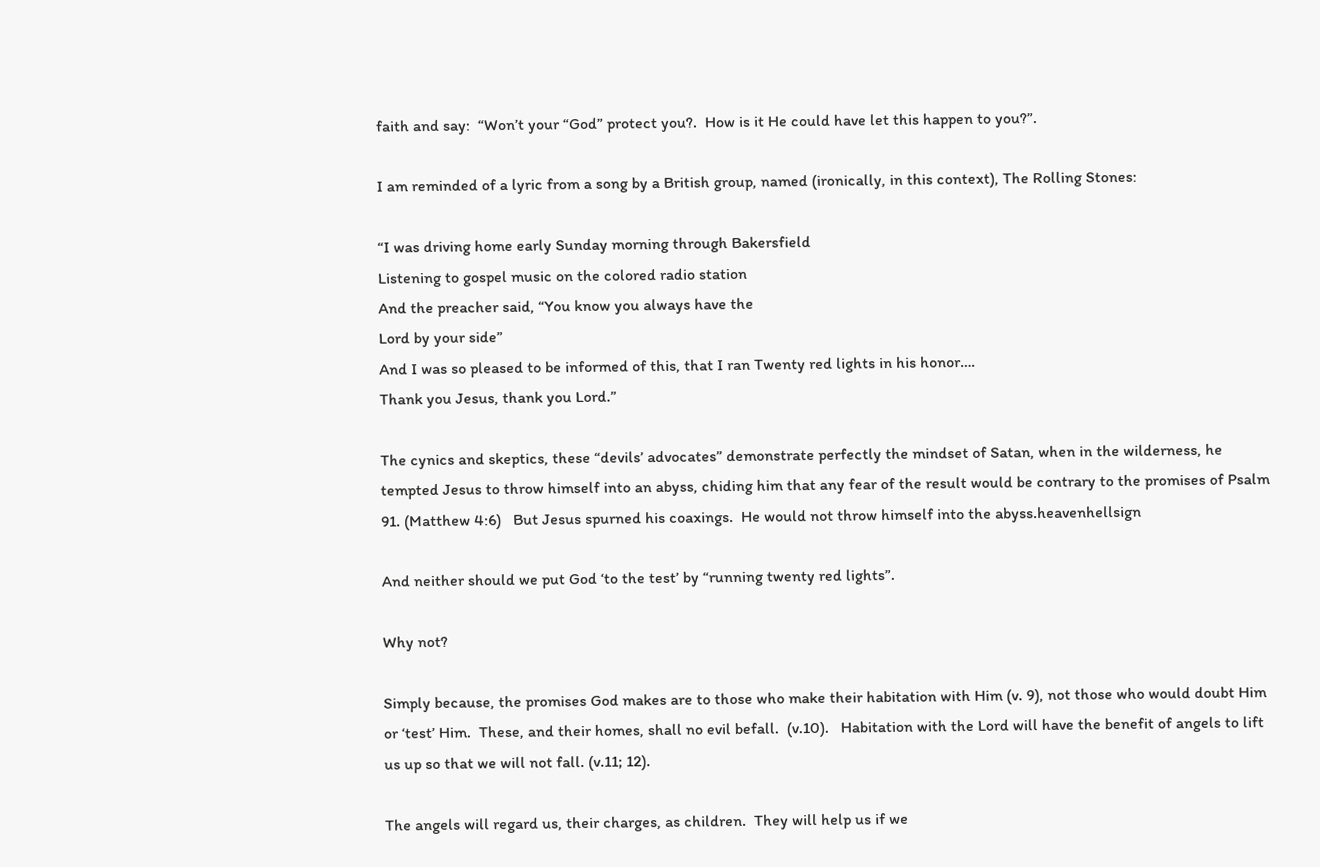faith and say:  “Won’t your “God” protect you?.  How is it He could have let this happen to you?”.

I am reminded of a lyric from a song by a British group, named (ironically, in this context), The Rolling Stones:

“I was driving home early Sunday morning through Bakersfield
Listening to gospel music on the colored radio station
And the preacher said, “You know you always have the
Lord by your side”
And I was so pleased to be informed of this, that I ran Twenty red lights in his honor….
Thank you Jesus, thank you Lord.”

The cynics and skeptics, these “devils’ advocates” demonstrate perfectly the mindset of Satan, when in the wilderness, he tempted Jesus to throw himself into an abyss, chiding him that any fear of the result would be contrary to the promises of Psalm 91. (Matthew 4:6)   But Jesus spurned his coaxings.  He would not throw himself into the abyss.heavenhellsign

And neither should we put God ‘to the test’ by “running twenty red lights”.

Why not?

Simply because, the promises God makes are to those who make their habitation with Him (v. 9), not those who would doubt Him or ‘test’ Him.  These, and their homes, shall no evil befall.  (v.10).   Habitation with the Lord will have the benefit of angels to lift us up so that we will not fall. (v.11; 12).

The angels will regard us, their charges, as children.  They will help us if we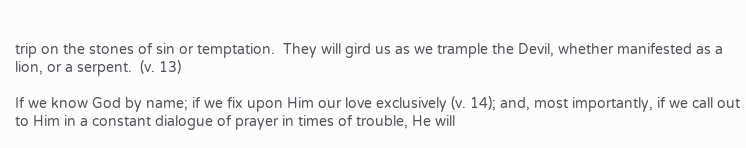trip on the stones of sin or temptation.  They will gird us as we trample the Devil, whether manifested as a lion, or a serpent.  (v. 13)

If we know God by name; if we fix upon Him our love exclusively (v. 14); and, most importantly, if we call out to Him in a constant dialogue of prayer in times of trouble, He will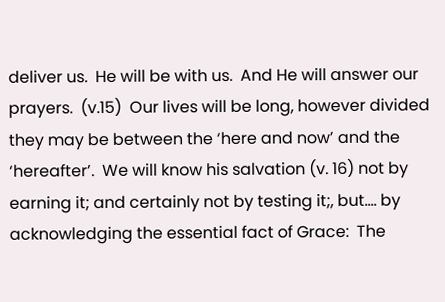deliver us.  He will be with us.  And He will answer our prayers.  (v.15)  Our lives will be long, however divided they may be between the ‘here and now’ and the ‘hereafter’.  We will know his salvation (v. 16) not by earning it; and certainly not by testing it;, but…. by acknowledging the essential fact of Grace:  The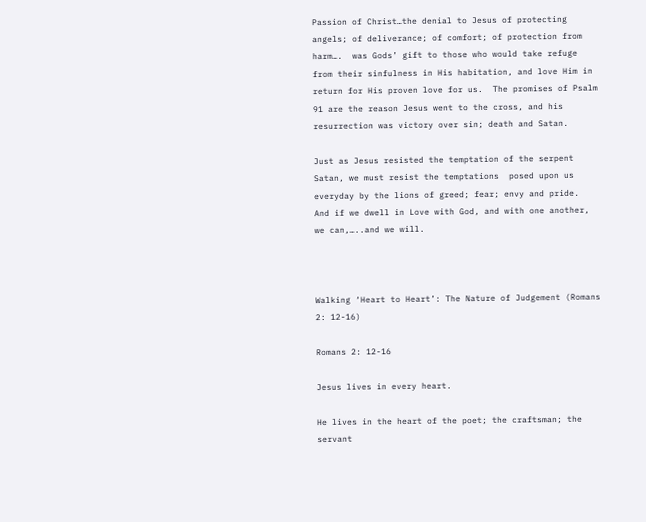Passion of Christ…the denial to Jesus of protecting angels; of deliverance; of comfort; of protection from harm….  was Gods’ gift to those who would take refuge from their sinfulness in His habitation, and love Him in return for His proven love for us.  The promises of Psalm 91 are the reason Jesus went to the cross, and his resurrection was victory over sin; death and Satan.

Just as Jesus resisted the temptation of the serpent Satan, we must resist the temptations  posed upon us everyday by the lions of greed; fear; envy and pride.  And if we dwell in Love with God, and with one another, we can,…..and we will.



Walking ‘Heart to Heart’: The Nature of Judgement (Romans 2: 12-16)

Romans 2: 12-16

Jesus lives in every heart.

He lives in the heart of the poet; the craftsman; the servant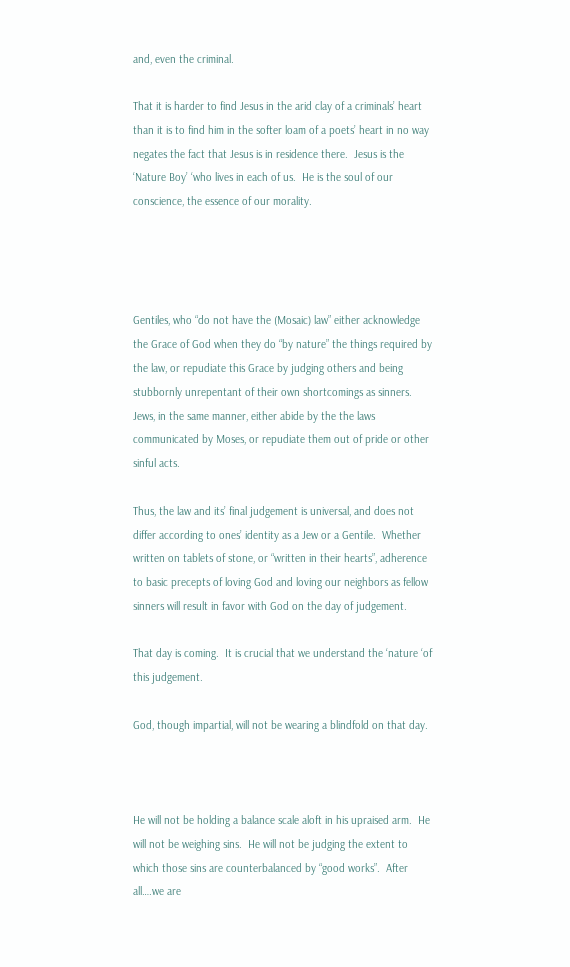and, even the criminal.

That it is harder to find Jesus in the arid clay of a criminals’ heart than it is to find him in the softer loam of a poets’ heart in no way negates the fact that Jesus is in residence there.  Jesus is the ‘Nature Boy’ ‘who lives in each of us.  He is the soul of our conscience, the essence of our morality.




Gentiles, who “do not have the (Mosaic) law” either acknowledge the Grace of God when they do “by nature” the things required by the law, or repudiate this Grace by judging others and being stubbornly unrepentant of their own shortcomings as sinners.  Jews, in the same manner, either abide by the the laws communicated by Moses, or repudiate them out of pride or other sinful acts.

Thus, the law and its’ final judgement is universal, and does not differ according to ones’ identity as a Jew or a Gentile.  Whether written on tablets of stone, or “written in their hearts”, adherence to basic precepts of loving God and loving our neighbors as fellow sinners will result in favor with God on the day of judgement.

That day is coming.  It is crucial that we understand the ‘nature ‘of this judgement.

God, though impartial, will not be wearing a blindfold on that day.



He will not be holding a balance scale aloft in his upraised arm.  He will not be weighing sins.  He will not be judging the extent to which those sins are counterbalanced by “good works”.  After all….we are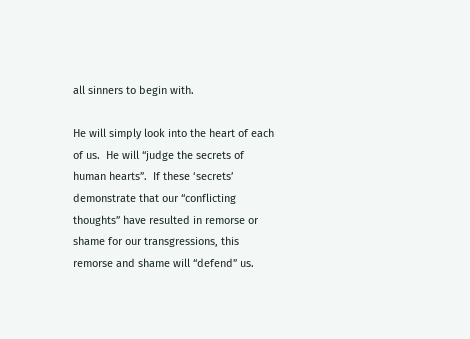all sinners to begin with.

He will simply look into the heart of each of us.  He will “judge the secrets of human hearts”.  If these ‘secrets’ demonstrate that our “conflicting thoughts” have resulted in remorse or shame for our transgressions, this remorse and shame will “defend” us.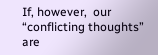If, however,  our “conflicting thoughts” are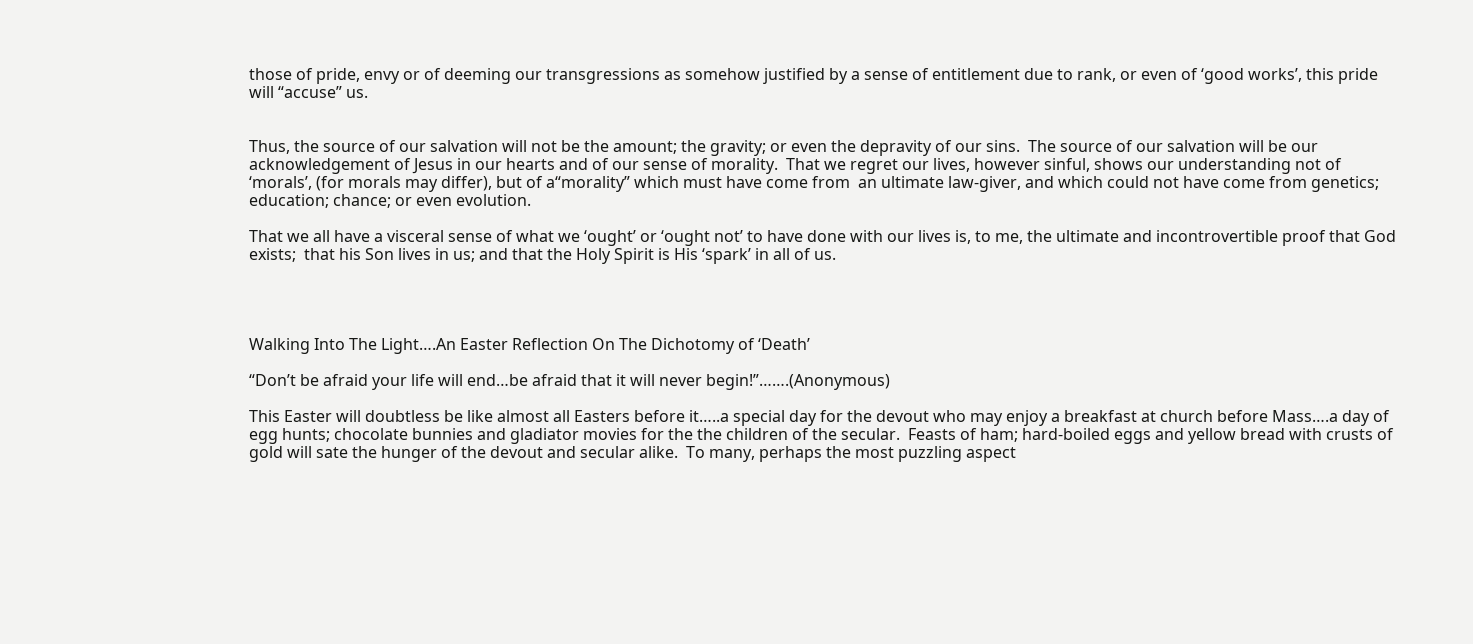those of pride, envy or of deeming our transgressions as somehow justified by a sense of entitlement due to rank, or even of ‘good works’, this pride will “accuse” us.


Thus, the source of our salvation will not be the amount; the gravity; or even the depravity of our sins.  The source of our salvation will be our acknowledgement of Jesus in our hearts and of our sense of morality.  That we regret our lives, however sinful, shows our understanding not of ‘morals’, (for morals may differ), but of a“morality” which must have come from  an ultimate law-giver, and which could not have come from genetics; education; chance; or even evolution.

That we all have a visceral sense of what we ‘ought’ or ‘ought not’ to have done with our lives is, to me, the ultimate and incontrovertible proof that God exists;  that his Son lives in us; and that the Holy Spirit is His ‘spark’ in all of us.




Walking Into The Light….An Easter Reflection On The Dichotomy of ‘Death’

“Don’t be afraid your life will end…be afraid that it will never begin!”…….(Anonymous)

This Easter will doubtless be like almost all Easters before it…..a special day for the devout who may enjoy a breakfast at church before Mass….a day of  egg hunts; chocolate bunnies and gladiator movies for the the children of the secular.  Feasts of ham; hard-boiled eggs and yellow bread with crusts of gold will sate the hunger of the devout and secular alike.  To many, perhaps the most puzzling aspect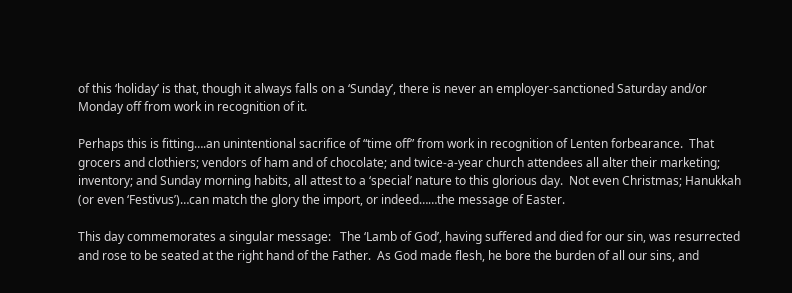of this ‘holiday’ is that, though it always falls on a ‘Sunday’, there is never an employer-sanctioned Saturday and/or Monday off from work in recognition of it.

Perhaps this is fitting….an unintentional sacrifice of “time off” from work in recognition of Lenten forbearance.  That grocers and clothiers; vendors of ham and of chocolate; and twice-a-year church attendees all alter their marketing; inventory; and Sunday morning habits, all attest to a ‘special’ nature to this glorious day.  Not even Christmas; Hanukkah (or even ‘Festivus’)…can match the glory the import, or indeed……the message of Easter.

This day commemorates a singular message:   The ‘Lamb of God’, having suffered and died for our sin, was resurrected and rose to be seated at the right hand of the Father.  As God made flesh, he bore the burden of all our sins, and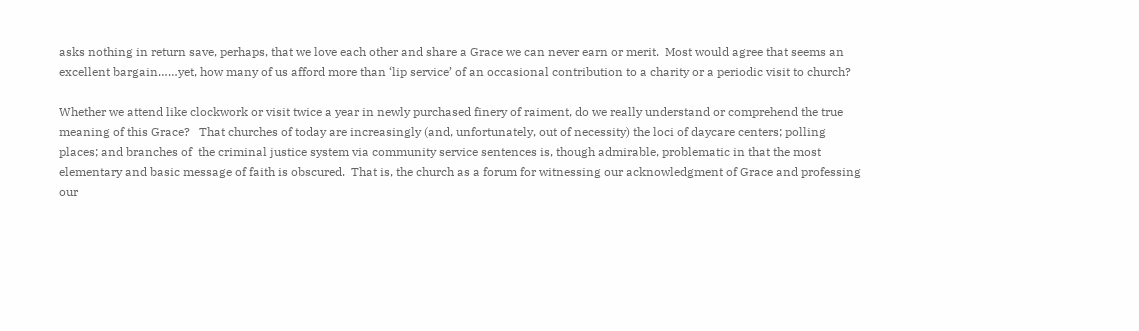asks nothing in return save, perhaps, that we love each other and share a Grace we can never earn or merit.  Most would agree that seems an excellent bargain……yet, how many of us afford more than ‘lip service’ of an occasional contribution to a charity or a periodic visit to church?

Whether we attend like clockwork or visit twice a year in newly purchased finery of raiment, do we really understand or comprehend the true meaning of this Grace?   That churches of today are increasingly (and, unfortunately, out of necessity) the loci of daycare centers; polling places; and branches of  the criminal justice system via community service sentences is, though admirable, problematic in that the most elementary and basic message of faith is obscured.  That is, the church as a forum for witnessing our acknowledgment of Grace and professing our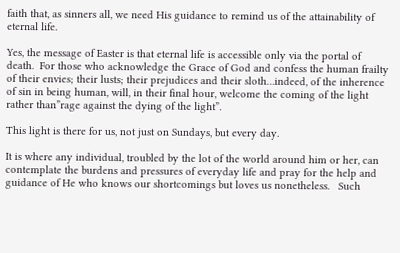faith that, as sinners all, we need His guidance to remind us of the attainability of eternal life.

Yes, the message of Easter is that eternal life is accessible only via the portal of death.  For those who acknowledge the Grace of God and confess the human frailty of their envies; their lusts; their prejudices and their sloth…indeed, of the inherence of sin in being human, will, in their final hour, welcome the coming of the light rather than”rage against the dying of the light”.

This light is there for us, not just on Sundays, but every day.

It is where any individual, troubled by the lot of the world around him or her, can contemplate the burdens and pressures of everyday life and pray for the help and guidance of He who knows our shortcomings but loves us nonetheless.   Such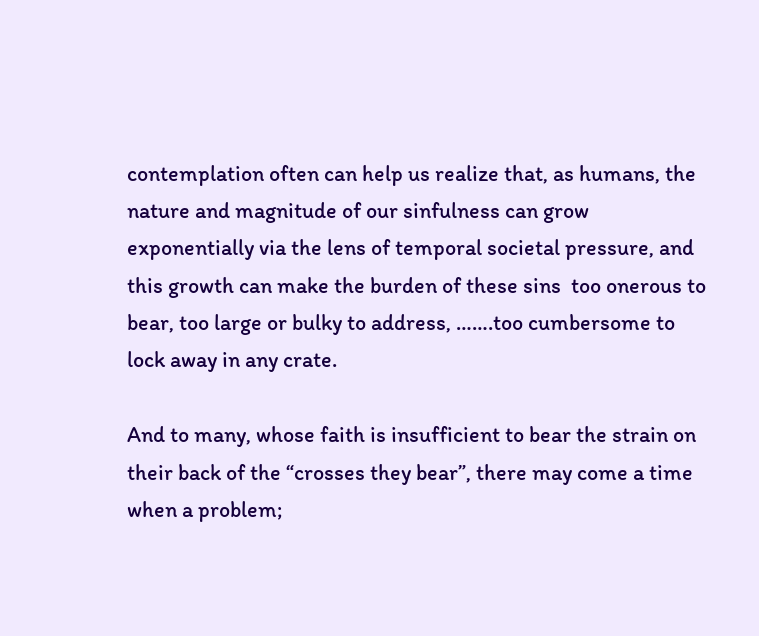contemplation often can help us realize that, as humans, the nature and magnitude of our sinfulness can grow exponentially via the lens of temporal societal pressure, and this growth can make the burden of these sins  too onerous to bear, too large or bulky to address, …….too cumbersome to lock away in any crate.

And to many, whose faith is insufficient to bear the strain on their back of the “crosses they bear”, there may come a time when a problem;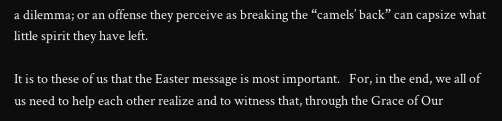a dilemma; or an offense they perceive as breaking the “camels’ back” can capsize what little spirit they have left.

It is to these of us that the Easter message is most important.   For, in the end, we all of us need to help each other realize and to witness that, through the Grace of Our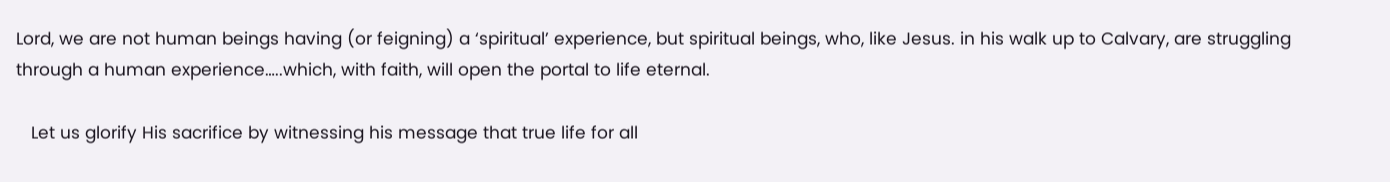Lord, we are not human beings having (or feigning) a ‘spiritual’ experience, but spiritual beings, who, like Jesus. in his walk up to Calvary, are struggling through a human experience…..which, with faith, will open the portal to life eternal.

   Let us glorify His sacrifice by witnessing his message that true life for all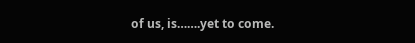of us, is…….yet to come.